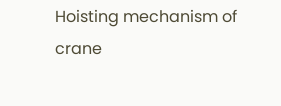Hoisting mechanism of crane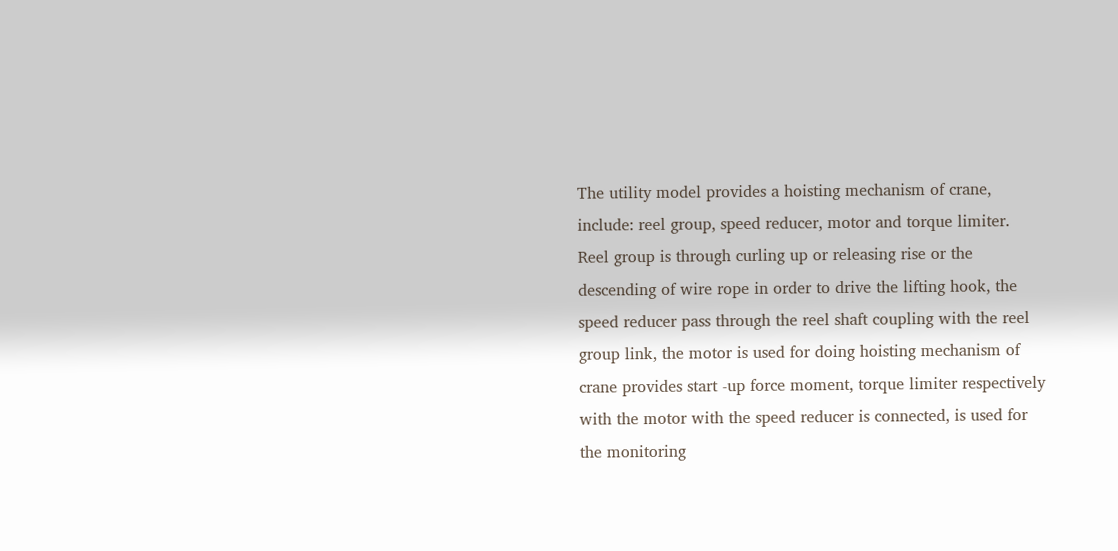The utility model provides a hoisting mechanism of crane, include: reel group, speed reducer, motor and torque limiter. Reel group is through curling up or releasing rise or the descending of wire rope in order to drive the lifting hook, the speed reducer pass through the reel shaft coupling with the reel group link, the motor is used for doing hoisting mechanism of crane provides start -up force moment, torque limiter respectively with the motor with the speed reducer is connected, is used for the monitoring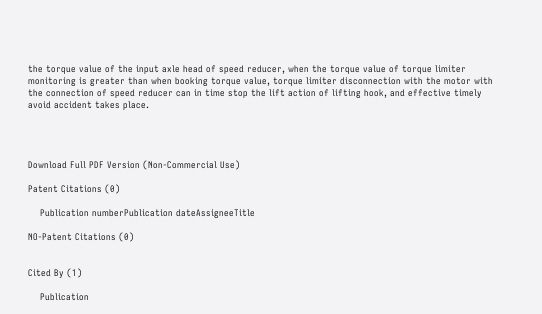the torque value of the input axle head of speed reducer, when the torque value of torque limiter monitoring is greater than when booking torque value, torque limiter disconnection with the motor with the connection of speed reducer can in time stop the lift action of lifting hook, and effective timely avoid accident takes place.




Download Full PDF Version (Non-Commercial Use)

Patent Citations (0)

    Publication numberPublication dateAssigneeTitle

NO-Patent Citations (0)


Cited By (1)

    Publication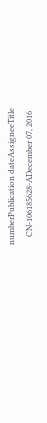numberPublication dateAssigneeTitle
    CN-106185628-ADecember 07, 2016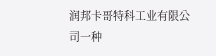润邦卡哥特科工业有限公司一种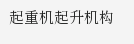起重机起升机构